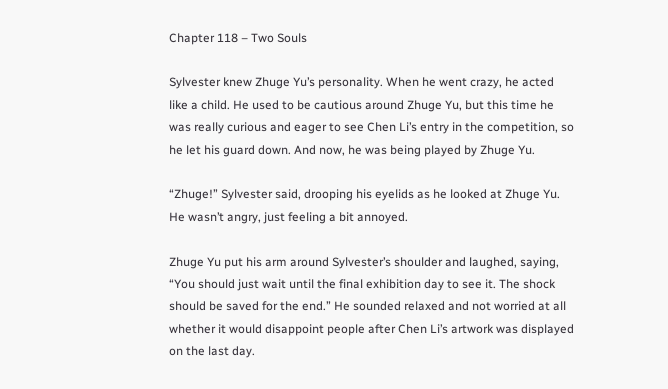Chapter 118 – Two Souls

Sylvester knew Zhuge Yu’s personality. When he went crazy, he acted like a child. He used to be cautious around Zhuge Yu, but this time he was really curious and eager to see Chen Li’s entry in the competition, so he let his guard down. And now, he was being played by Zhuge Yu.

“Zhuge!” Sylvester said, drooping his eyelids as he looked at Zhuge Yu. He wasn’t angry, just feeling a bit annoyed.

Zhuge Yu put his arm around Sylvester’s shoulder and laughed, saying, “You should just wait until the final exhibition day to see it. The shock should be saved for the end.” He sounded relaxed and not worried at all whether it would disappoint people after Chen Li’s artwork was displayed on the last day.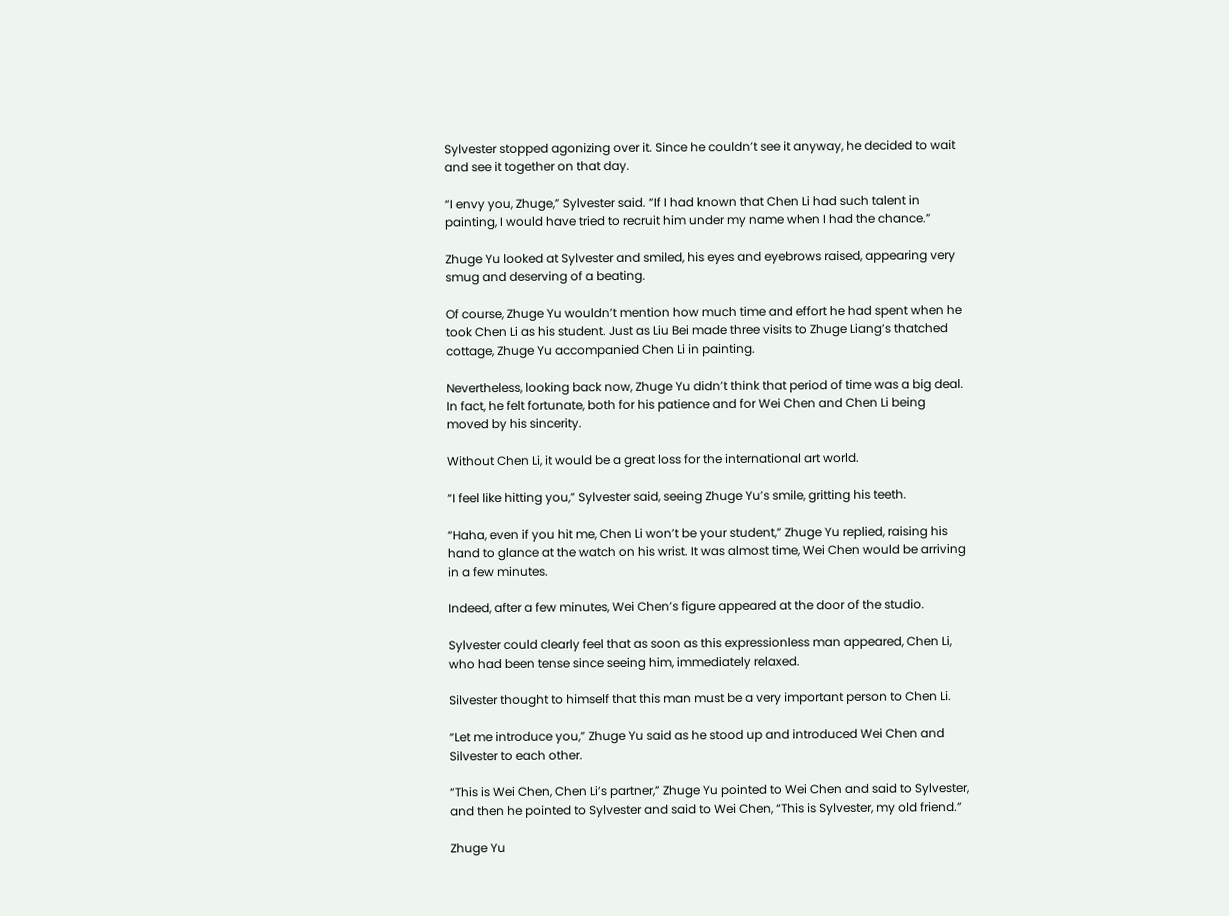Sylvester stopped agonizing over it. Since he couldn’t see it anyway, he decided to wait and see it together on that day.

“I envy you, Zhuge,” Sylvester said. “If I had known that Chen Li had such talent in painting, I would have tried to recruit him under my name when I had the chance.”

Zhuge Yu looked at Sylvester and smiled, his eyes and eyebrows raised, appearing very smug and deserving of a beating.

Of course, Zhuge Yu wouldn’t mention how much time and effort he had spent when he took Chen Li as his student. Just as Liu Bei made three visits to Zhuge Liang’s thatched cottage, Zhuge Yu accompanied Chen Li in painting.

Nevertheless, looking back now, Zhuge Yu didn’t think that period of time was a big deal. In fact, he felt fortunate, both for his patience and for Wei Chen and Chen Li being moved by his sincerity.

Without Chen Li, it would be a great loss for the international art world.

“I feel like hitting you,” Sylvester said, seeing Zhuge Yu’s smile, gritting his teeth.

“Haha, even if you hit me, Chen Li won’t be your student,” Zhuge Yu replied, raising his hand to glance at the watch on his wrist. It was almost time, Wei Chen would be arriving in a few minutes.

Indeed, after a few minutes, Wei Chen’s figure appeared at the door of the studio.

Sylvester could clearly feel that as soon as this expressionless man appeared, Chen Li, who had been tense since seeing him, immediately relaxed.

Silvester thought to himself that this man must be a very important person to Chen Li.

“Let me introduce you,” Zhuge Yu said as he stood up and introduced Wei Chen and Silvester to each other.

“This is Wei Chen, Chen Li’s partner,” Zhuge Yu pointed to Wei Chen and said to Sylvester, and then he pointed to Sylvester and said to Wei Chen, “This is Sylvester, my old friend.”

Zhuge Yu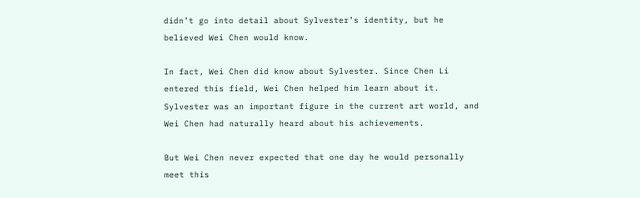didn’t go into detail about Sylvester’s identity, but he believed Wei Chen would know.

In fact, Wei Chen did know about Sylvester. Since Chen Li entered this field, Wei Chen helped him learn about it. Sylvester was an important figure in the current art world, and Wei Chen had naturally heard about his achievements.

But Wei Chen never expected that one day he would personally meet this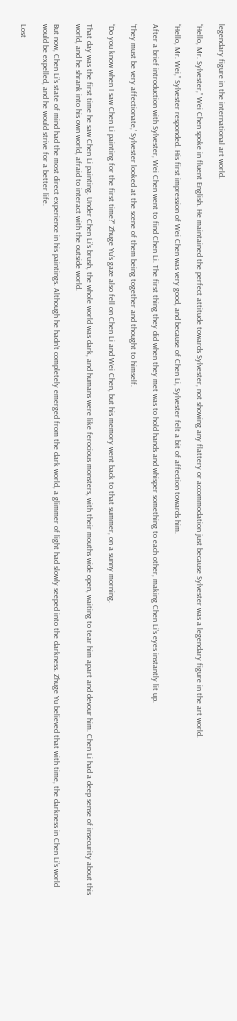legendary figure in the international art world.

“Hello, Mr. Sylvester,” Wei Chen spoke in fluent English. He maintained the perfect attitude towards Sylvester, not showing any flattery or accommodation just because Sylvester was a legendary figure in the art world.

“Hello, Mr. Wei,” Sylvester responded. His first impression of Wei Chen was very good, and because of Chen Li, Sylvester felt a bit of affection towards him.

After a brief introduction with Sylvester, Wei Chen went to find Chen Li. The first thing they did when they met was to hold hands and whisper something to each other, making Chen Li’s eyes instantly lit up.

‘They must be very affectionate,’ Sylvester looked at the scene of them being together and thought to himself.

“Do you know when I saw Chen Li painting for the first time?” Zhuge Yu’s gaze also fell on Chen Li and Wei Chen, but his memory went back to that summer, on a sunny morning.

That day was the first time he saw Chen Li painting. Under Chen Li’s brush, the whole world was dark, and humans were like ferocious monsters, with their mouths wide open, waiting to tear him apart and devour him. Chen Li had a deep sense of insecurity about this world, and he shrank into his own world, afraid to interact with the outside world.

But now, Chen Li’s state of mind had the most direct experience in his paintings. Although he hadn’t completely emerged from the dark world, a glimmer of light had slowly seeped into the darkness. Zhuge Yu believed that with time, the darkness in Chen Li’s world would be expelled, and he would strive for a better life.

Lost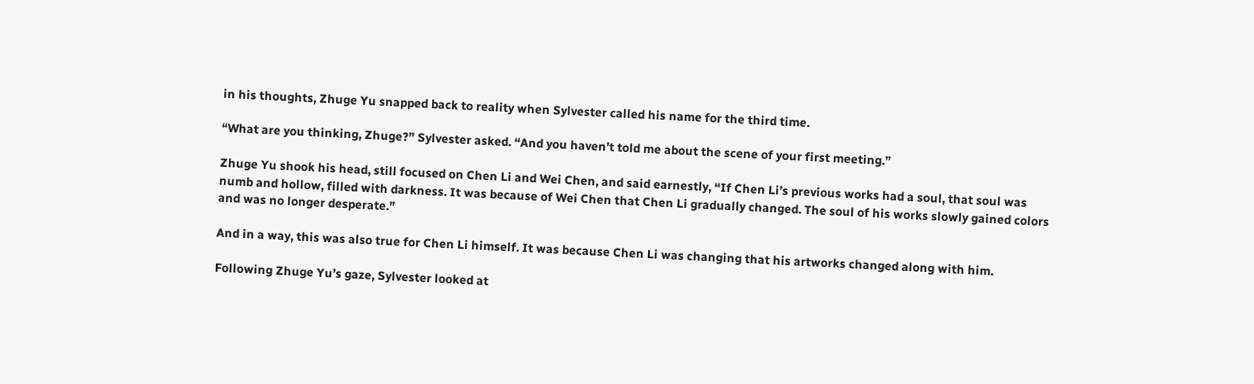in his thoughts, Zhuge Yu snapped back to reality when Sylvester called his name for the third time.

“What are you thinking, Zhuge?” Sylvester asked. “And you haven’t told me about the scene of your first meeting.”

Zhuge Yu shook his head, still focused on Chen Li and Wei Chen, and said earnestly, “If Chen Li’s previous works had a soul, that soul was numb and hollow, filled with darkness. It was because of Wei Chen that Chen Li gradually changed. The soul of his works slowly gained colors and was no longer desperate.”

And in a way, this was also true for Chen Li himself. It was because Chen Li was changing that his artworks changed along with him.

Following Zhuge Yu’s gaze, Sylvester looked at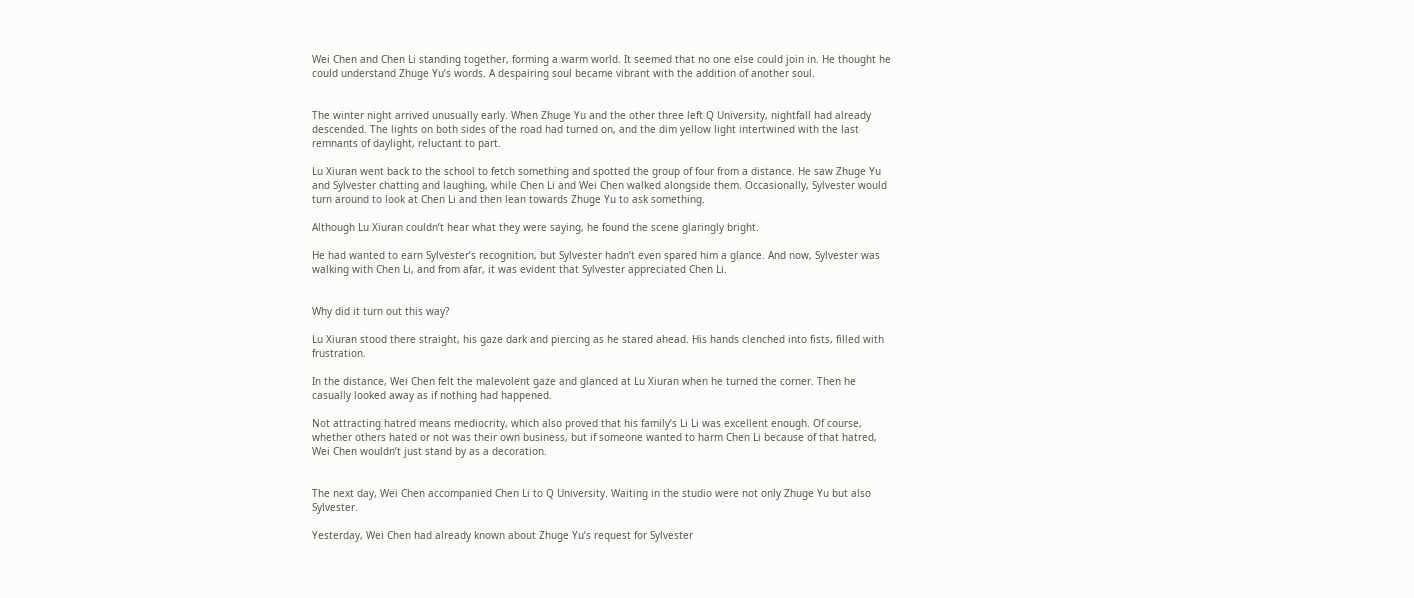Wei Chen and Chen Li standing together, forming a warm world. It seemed that no one else could join in. He thought he could understand Zhuge Yu’s words. A despairing soul became vibrant with the addition of another soul.


The winter night arrived unusually early. When Zhuge Yu and the other three left Q University, nightfall had already descended. The lights on both sides of the road had turned on, and the dim yellow light intertwined with the last remnants of daylight, reluctant to part.

Lu Xiuran went back to the school to fetch something and spotted the group of four from a distance. He saw Zhuge Yu and Sylvester chatting and laughing, while Chen Li and Wei Chen walked alongside them. Occasionally, Sylvester would turn around to look at Chen Li and then lean towards Zhuge Yu to ask something.

Although Lu Xiuran couldn’t hear what they were saying, he found the scene glaringly bright.

He had wanted to earn Sylvester’s recognition, but Sylvester hadn’t even spared him a glance. And now, Sylvester was walking with Chen Li, and from afar, it was evident that Sylvester appreciated Chen Li.


Why did it turn out this way?

Lu Xiuran stood there straight, his gaze dark and piercing as he stared ahead. His hands clenched into fists, filled with frustration.

In the distance, Wei Chen felt the malevolent gaze and glanced at Lu Xiuran when he turned the corner. Then he casually looked away as if nothing had happened.

Not attracting hatred means mediocrity, which also proved that his family’s Li Li was excellent enough. Of course, whether others hated or not was their own business, but if someone wanted to harm Chen Li because of that hatred, Wei Chen wouldn’t just stand by as a decoration.


The next day, Wei Chen accompanied Chen Li to Q University. Waiting in the studio were not only Zhuge Yu but also Sylvester.

Yesterday, Wei Chen had already known about Zhuge Yu’s request for Sylvester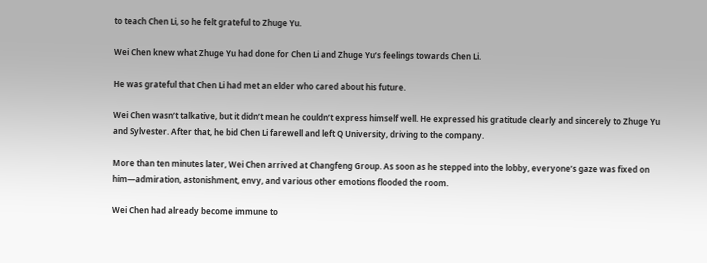to teach Chen Li, so he felt grateful to Zhuge Yu.

Wei Chen knew what Zhuge Yu had done for Chen Li and Zhuge Yu’s feelings towards Chen Li.

He was grateful that Chen Li had met an elder who cared about his future.

Wei Chen wasn’t talkative, but it didn’t mean he couldn’t express himself well. He expressed his gratitude clearly and sincerely to Zhuge Yu and Sylvester. After that, he bid Chen Li farewell and left Q University, driving to the company.

More than ten minutes later, Wei Chen arrived at Changfeng Group. As soon as he stepped into the lobby, everyone’s gaze was fixed on him—admiration, astonishment, envy, and various other emotions flooded the room.

Wei Chen had already become immune to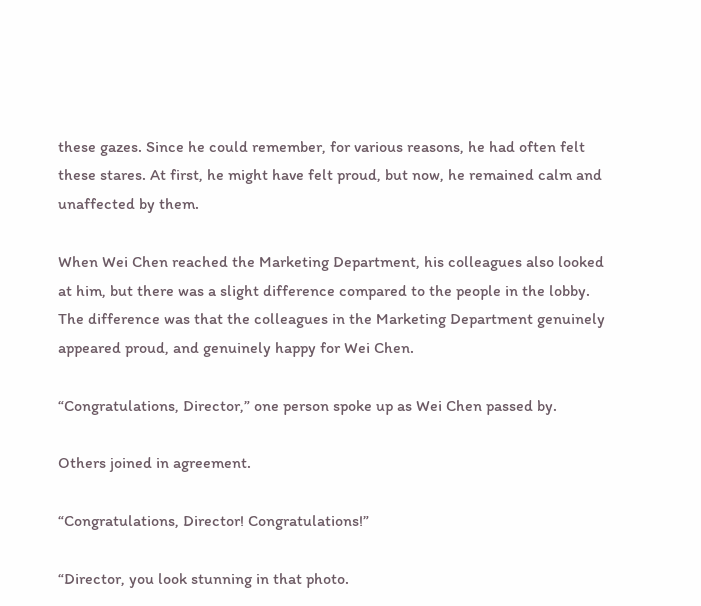these gazes. Since he could remember, for various reasons, he had often felt these stares. At first, he might have felt proud, but now, he remained calm and unaffected by them.

When Wei Chen reached the Marketing Department, his colleagues also looked at him, but there was a slight difference compared to the people in the lobby. The difference was that the colleagues in the Marketing Department genuinely appeared proud, and genuinely happy for Wei Chen.

“Congratulations, Director,” one person spoke up as Wei Chen passed by.

Others joined in agreement.

“Congratulations, Director! Congratulations!”

“Director, you look stunning in that photo.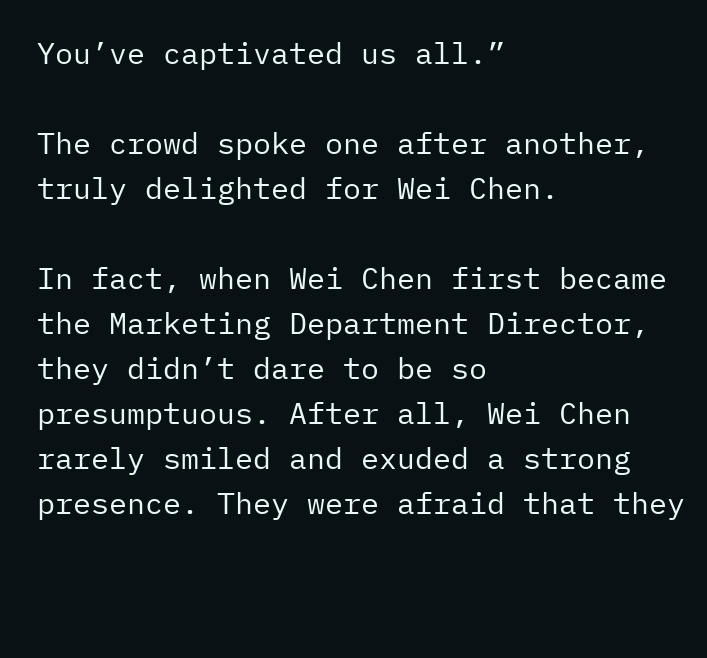You’ve captivated us all.”

The crowd spoke one after another, truly delighted for Wei Chen.

In fact, when Wei Chen first became the Marketing Department Director, they didn’t dare to be so presumptuous. After all, Wei Chen rarely smiled and exuded a strong presence. They were afraid that they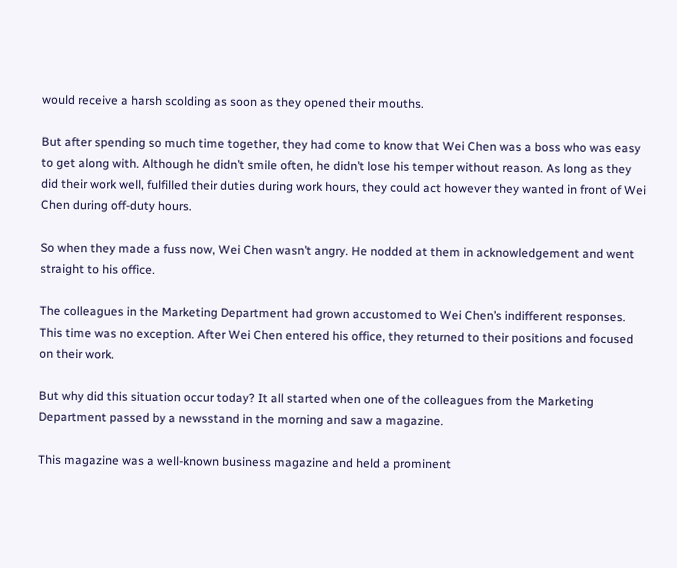would receive a harsh scolding as soon as they opened their mouths.

But after spending so much time together, they had come to know that Wei Chen was a boss who was easy to get along with. Although he didn’t smile often, he didn’t lose his temper without reason. As long as they did their work well, fulfilled their duties during work hours, they could act however they wanted in front of Wei Chen during off-duty hours.

So when they made a fuss now, Wei Chen wasn’t angry. He nodded at them in acknowledgement and went straight to his office.

The colleagues in the Marketing Department had grown accustomed to Wei Chen’s indifferent responses. This time was no exception. After Wei Chen entered his office, they returned to their positions and focused on their work.

But why did this situation occur today? It all started when one of the colleagues from the Marketing Department passed by a newsstand in the morning and saw a magazine.

This magazine was a well-known business magazine and held a prominent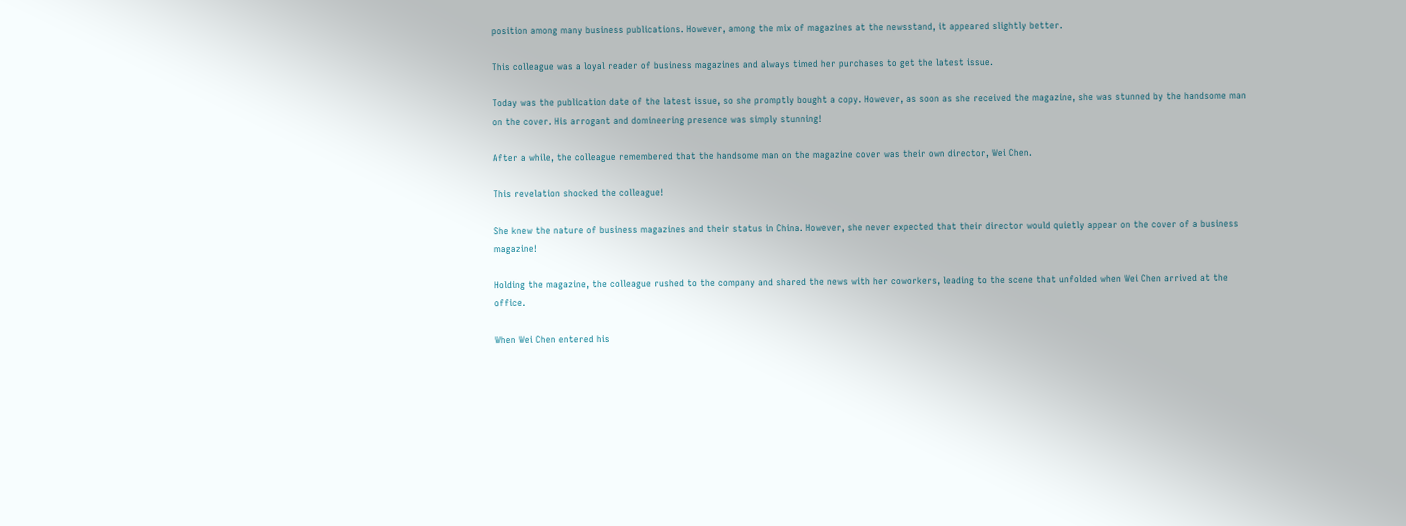position among many business publications. However, among the mix of magazines at the newsstand, it appeared slightly better.

This colleague was a loyal reader of business magazines and always timed her purchases to get the latest issue.

Today was the publication date of the latest issue, so she promptly bought a copy. However, as soon as she received the magazine, she was stunned by the handsome man on the cover. His arrogant and domineering presence was simply stunning!

After a while, the colleague remembered that the handsome man on the magazine cover was their own director, Wei Chen.

This revelation shocked the colleague!

She knew the nature of business magazines and their status in China. However, she never expected that their director would quietly appear on the cover of a business magazine!

Holding the magazine, the colleague rushed to the company and shared the news with her coworkers, leading to the scene that unfolded when Wei Chen arrived at the office.

When Wei Chen entered his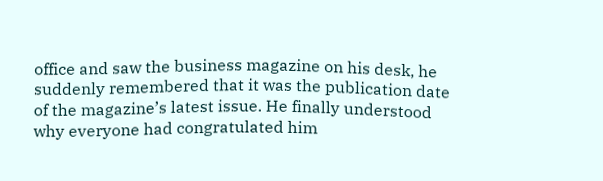office and saw the business magazine on his desk, he suddenly remembered that it was the publication date of the magazine’s latest issue. He finally understood why everyone had congratulated him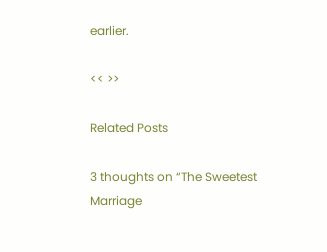earlier.

<< >>

Related Posts

3 thoughts on “The Sweetest Marriage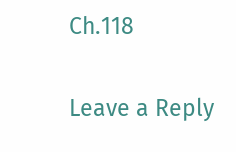Ch.118

Leave a Reply